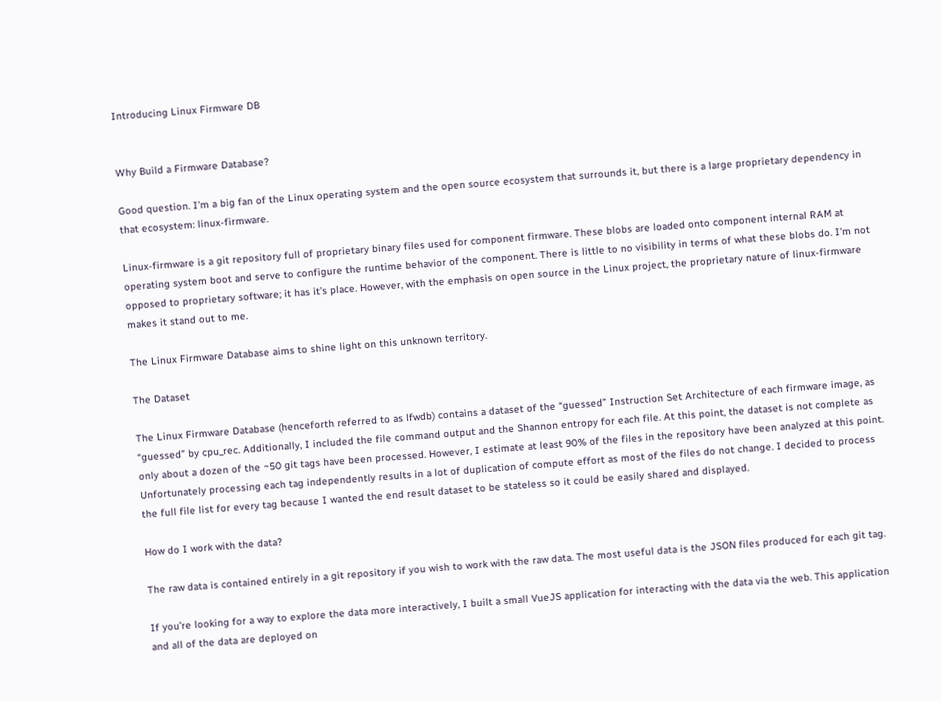Introducing Linux Firmware DB


Why Build a Firmware Database?

Good question. I’m a big fan of the Linux operating system and the open source ecosystem that surrounds it, but there is a large proprietary dependency in that ecosystem: linux-firmware.

Linux-firmware is a git repository full of proprietary binary files used for component firmware. These blobs are loaded onto component internal RAM at operating system boot and serve to configure the runtime behavior of the component. There is little to no visibility in terms of what these blobs do. I’m not opposed to proprietary software; it has it’s place. However, with the emphasis on open source in the Linux project, the proprietary nature of linux-firmware makes it stand out to me.

The Linux Firmware Database aims to shine light on this unknown territory.

The Dataset

The Linux Firmware Database (henceforth referred to as lfwdb) contains a dataset of the “guessed” Instruction Set Architecture of each firmware image, as “guessed” by cpu_rec. Additionally, I included the file command output and the Shannon entropy for each file. At this point, the dataset is not complete as only about a dozen of the ~50 git tags have been processed. However, I estimate at least 90% of the files in the repository have been analyzed at this point. Unfortunately processing each tag independently results in a lot of duplication of compute effort as most of the files do not change. I decided to process the full file list for every tag because I wanted the end result dataset to be stateless so it could be easily shared and displayed.

How do I work with the data?

The raw data is contained entirely in a git repository if you wish to work with the raw data. The most useful data is the JSON files produced for each git tag.

If you’re looking for a way to explore the data more interactively, I built a small VueJS application for interacting with the data via the web. This application and all of the data are deployed on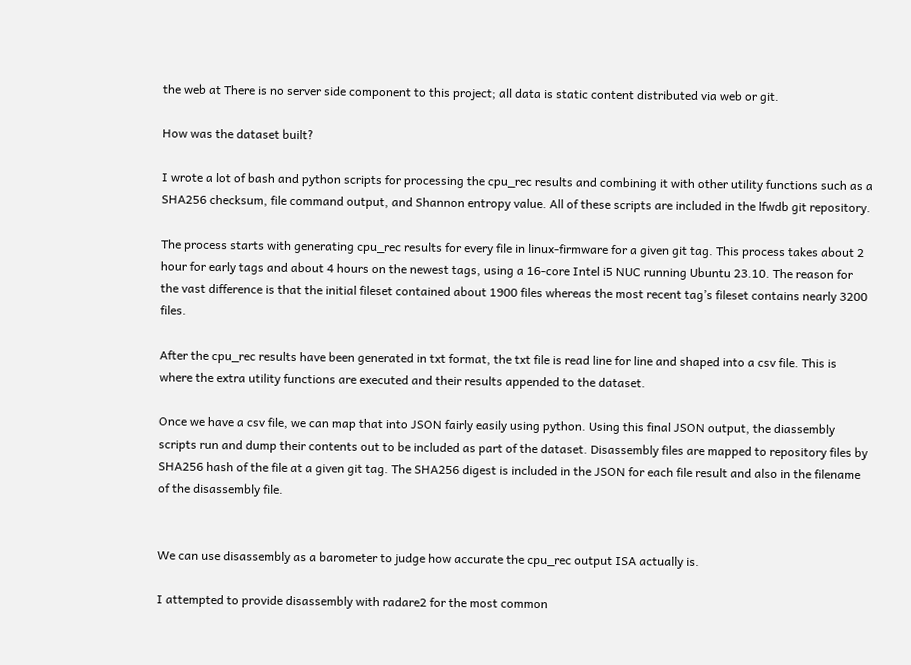the web at There is no server side component to this project; all data is static content distributed via web or git.

How was the dataset built?

I wrote a lot of bash and python scripts for processing the cpu_rec results and combining it with other utility functions such as a SHA256 checksum, file command output, and Shannon entropy value. All of these scripts are included in the lfwdb git repository.

The process starts with generating cpu_rec results for every file in linux-firmware for a given git tag. This process takes about 2 hour for early tags and about 4 hours on the newest tags, using a 16-core Intel i5 NUC running Ubuntu 23.10. The reason for the vast difference is that the initial fileset contained about 1900 files whereas the most recent tag’s fileset contains nearly 3200 files.

After the cpu_rec results have been generated in txt format, the txt file is read line for line and shaped into a csv file. This is where the extra utility functions are executed and their results appended to the dataset.

Once we have a csv file, we can map that into JSON fairly easily using python. Using this final JSON output, the diassembly scripts run and dump their contents out to be included as part of the dataset. Disassembly files are mapped to repository files by SHA256 hash of the file at a given git tag. The SHA256 digest is included in the JSON for each file result and also in the filename of the disassembly file.


We can use disassembly as a barometer to judge how accurate the cpu_rec output ISA actually is.

I attempted to provide disassembly with radare2 for the most common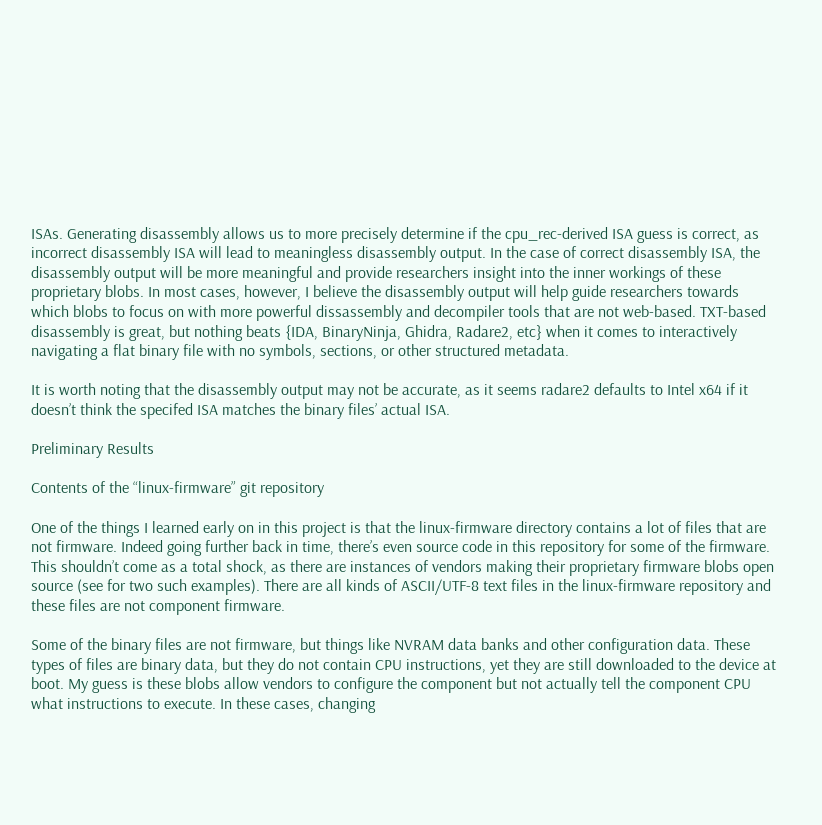ISAs. Generating disassembly allows us to more precisely determine if the cpu_rec-derived ISA guess is correct, as incorrect disassembly ISA will lead to meaningless disassembly output. In the case of correct disassembly ISA, the disassembly output will be more meaningful and provide researchers insight into the inner workings of these proprietary blobs. In most cases, however, I believe the disassembly output will help guide researchers towards which blobs to focus on with more powerful dissassembly and decompiler tools that are not web-based. TXT-based disassembly is great, but nothing beats {IDA, BinaryNinja, Ghidra, Radare2, etc} when it comes to interactively navigating a flat binary file with no symbols, sections, or other structured metadata.

It is worth noting that the disassembly output may not be accurate, as it seems radare2 defaults to Intel x64 if it doesn’t think the specifed ISA matches the binary files’ actual ISA.

Preliminary Results

Contents of the “linux-firmware” git repository

One of the things I learned early on in this project is that the linux-firmware directory contains a lot of files that are not firmware. Indeed going further back in time, there’s even source code in this repository for some of the firmware. This shouldn’t come as a total shock, as there are instances of vendors making their proprietary firmware blobs open source (see for two such examples). There are all kinds of ASCII/UTF-8 text files in the linux-firmware repository and these files are not component firmware.

Some of the binary files are not firmware, but things like NVRAM data banks and other configuration data. These types of files are binary data, but they do not contain CPU instructions, yet they are still downloaded to the device at boot. My guess is these blobs allow vendors to configure the component but not actually tell the component CPU what instructions to execute. In these cases, changing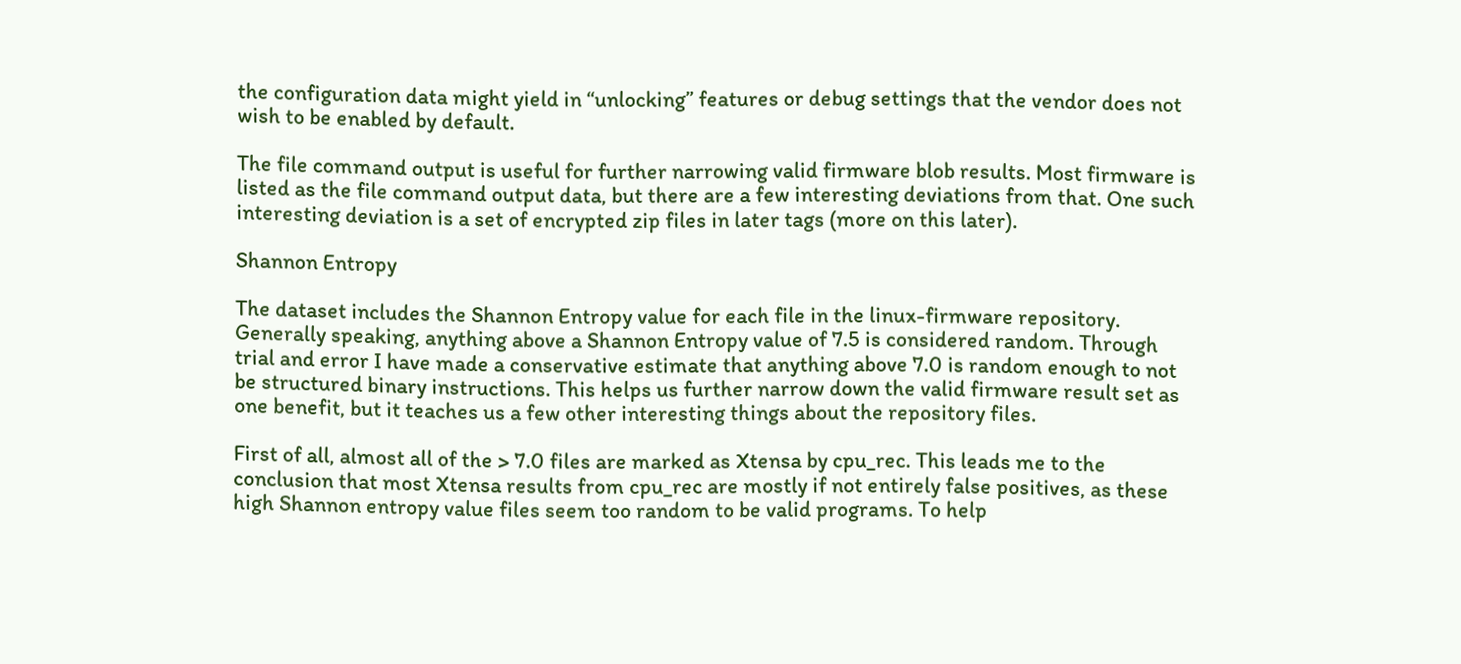the configuration data might yield in “unlocking” features or debug settings that the vendor does not wish to be enabled by default.

The file command output is useful for further narrowing valid firmware blob results. Most firmware is listed as the file command output data, but there are a few interesting deviations from that. One such interesting deviation is a set of encrypted zip files in later tags (more on this later).

Shannon Entropy

The dataset includes the Shannon Entropy value for each file in the linux-firmware repository. Generally speaking, anything above a Shannon Entropy value of 7.5 is considered random. Through trial and error I have made a conservative estimate that anything above 7.0 is random enough to not be structured binary instructions. This helps us further narrow down the valid firmware result set as one benefit, but it teaches us a few other interesting things about the repository files.

First of all, almost all of the > 7.0 files are marked as Xtensa by cpu_rec. This leads me to the conclusion that most Xtensa results from cpu_rec are mostly if not entirely false positives, as these high Shannon entropy value files seem too random to be valid programs. To help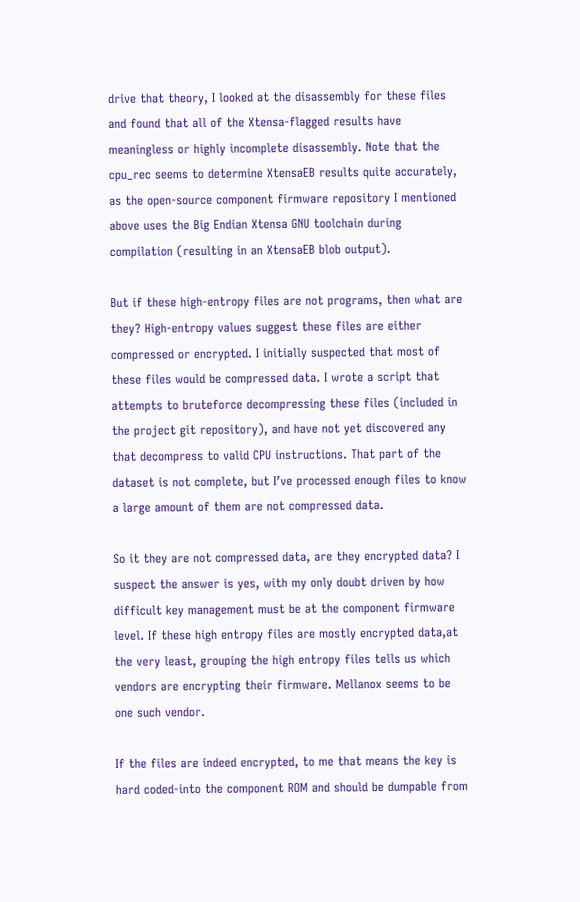drive that theory, I looked at the disassembly for these files and found that all of the Xtensa-flagged results have meaningless or highly incomplete disassembly. Note that the cpu_rec seems to determine XtensaEB results quite accurately, as the open-source component firmware repository I mentioned above uses the Big Endian Xtensa GNU toolchain during compilation (resulting in an XtensaEB blob output).

But if these high-entropy files are not programs, then what are they? High-entropy values suggest these files are either compressed or encrypted. I initially suspected that most of these files would be compressed data. I wrote a script that attempts to bruteforce decompressing these files (included in the project git repository), and have not yet discovered any that decompress to valid CPU instructions. That part of the dataset is not complete, but I’ve processed enough files to know a large amount of them are not compressed data.

So it they are not compressed data, are they encrypted data? I suspect the answer is yes, with my only doubt driven by how difficult key management must be at the component firmware level. If these high entropy files are mostly encrypted data,at the very least, grouping the high entropy files tells us which vendors are encrypting their firmware. Mellanox seems to be one such vendor.

If the files are indeed encrypted, to me that means the key is hard coded-into the component ROM and should be dumpable from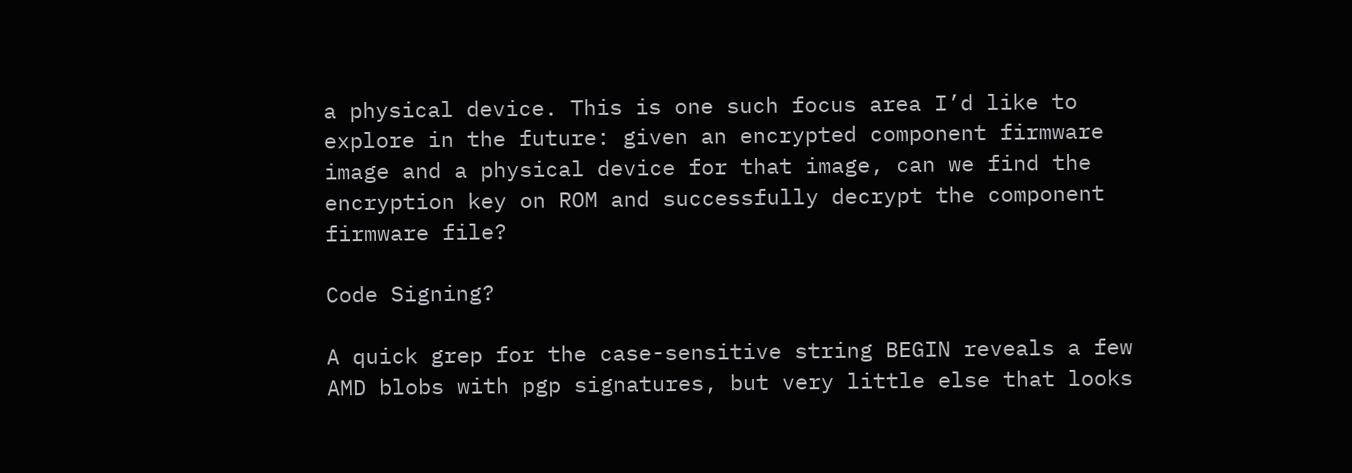a physical device. This is one such focus area I’d like to explore in the future: given an encrypted component firmware image and a physical device for that image, can we find the encryption key on ROM and successfully decrypt the component firmware file?

Code Signing?

A quick grep for the case-sensitive string BEGIN reveals a few AMD blobs with pgp signatures, but very little else that looks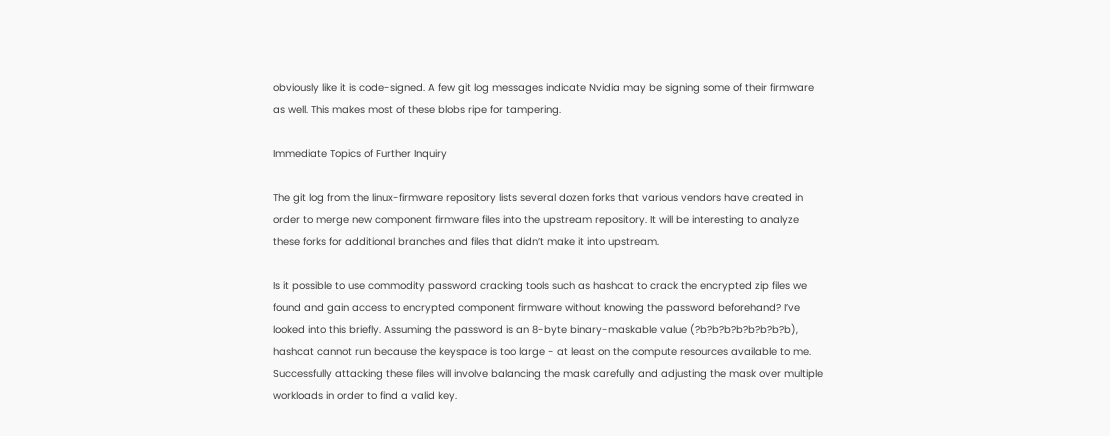obviously like it is code-signed. A few git log messages indicate Nvidia may be signing some of their firmware as well. This makes most of these blobs ripe for tampering.

Immediate Topics of Further Inquiry

The git log from the linux-firmware repository lists several dozen forks that various vendors have created in order to merge new component firmware files into the upstream repository. It will be interesting to analyze these forks for additional branches and files that didn’t make it into upstream.

Is it possible to use commodity password cracking tools such as hashcat to crack the encrypted zip files we found and gain access to encrypted component firmware without knowing the password beforehand? I’ve looked into this briefly. Assuming the password is an 8-byte binary-maskable value (?b?b?b?b?b?b?b?b), hashcat cannot run because the keyspace is too large - at least on the compute resources available to me. Successfully attacking these files will involve balancing the mask carefully and adjusting the mask over multiple workloads in order to find a valid key.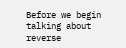Before we begin talking about reverse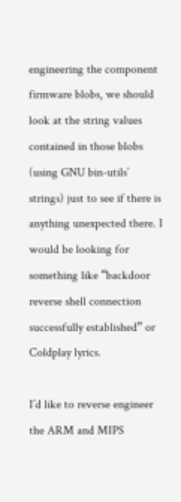engineering the component firmware blobs, we should look at the string values contained in those blobs (using GNU bin-utils’ strings) just to see if there is anything unexpected there. I would be looking for something like “backdoor reverse shell connection successfully established” or Coldplay lyrics.

I’d like to reverse engineer the ARM and MIPS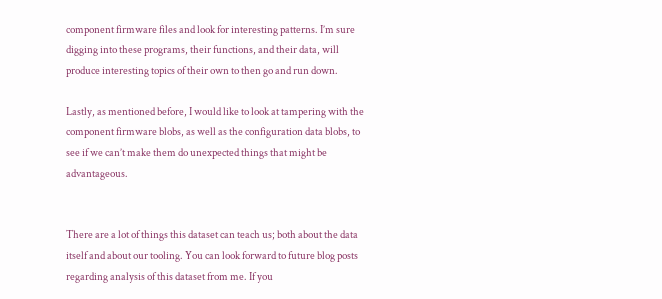component firmware files and look for interesting patterns. I’m sure digging into these programs, their functions, and their data, will produce interesting topics of their own to then go and run down.

Lastly, as mentioned before, I would like to look at tampering with the component firmware blobs, as well as the configuration data blobs, to see if we can’t make them do unexpected things that might be advantageous.


There are a lot of things this dataset can teach us; both about the data itself and about our tooling. You can look forward to future blog posts regarding analysis of this dataset from me. If you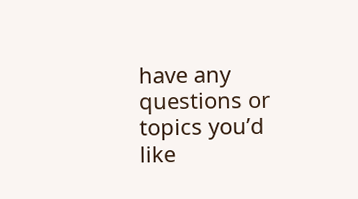have any questions or topics you’d like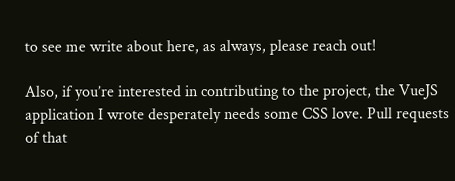to see me write about here, as always, please reach out!

Also, if you’re interested in contributing to the project, the VueJS application I wrote desperately needs some CSS love. Pull requests of that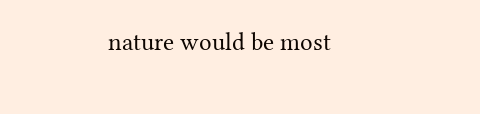nature would be most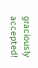graciously accepted!